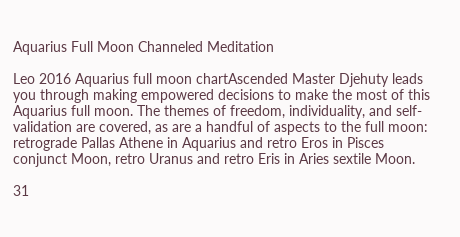Aquarius Full Moon Channeled Meditation

Leo 2016 Aquarius full moon chartAscended Master Djehuty leads you through making empowered decisions to make the most of this Aquarius full moon. The themes of freedom, individuality, and self-validation are covered, as are a handful of aspects to the full moon: retrograde Pallas Athene in Aquarius and retro Eros in Pisces conjunct Moon, retro Uranus and retro Eris in Aries sextile Moon.

31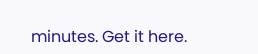minutes. Get it here.